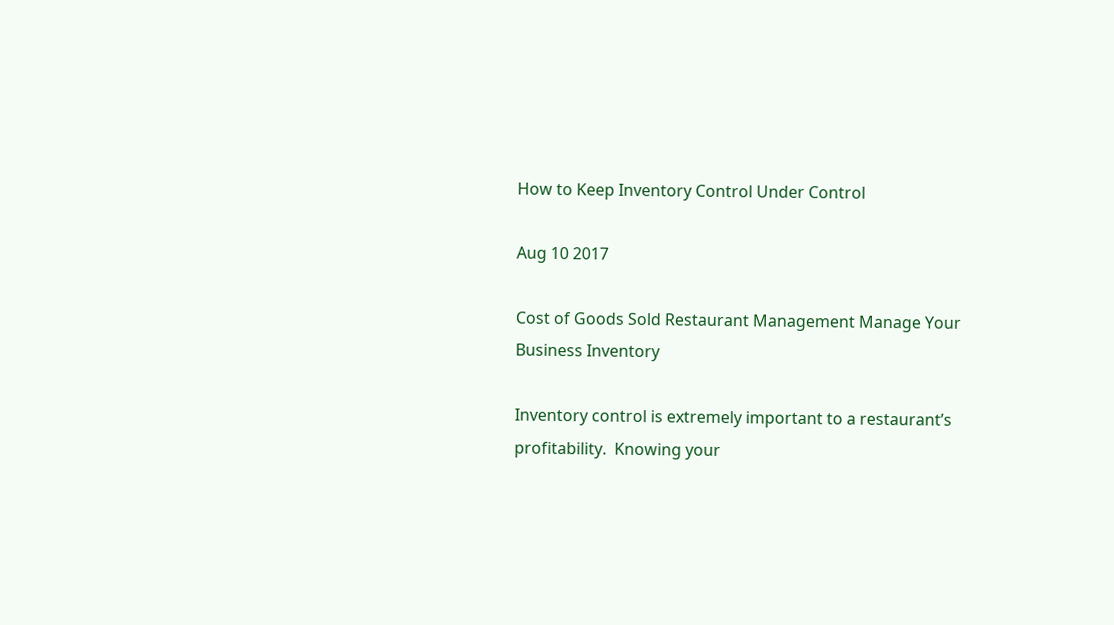How to Keep Inventory Control Under Control

Aug 10 2017

Cost of Goods Sold Restaurant Management Manage Your Business Inventory

Inventory control is extremely important to a restaurant’s profitability.  Knowing your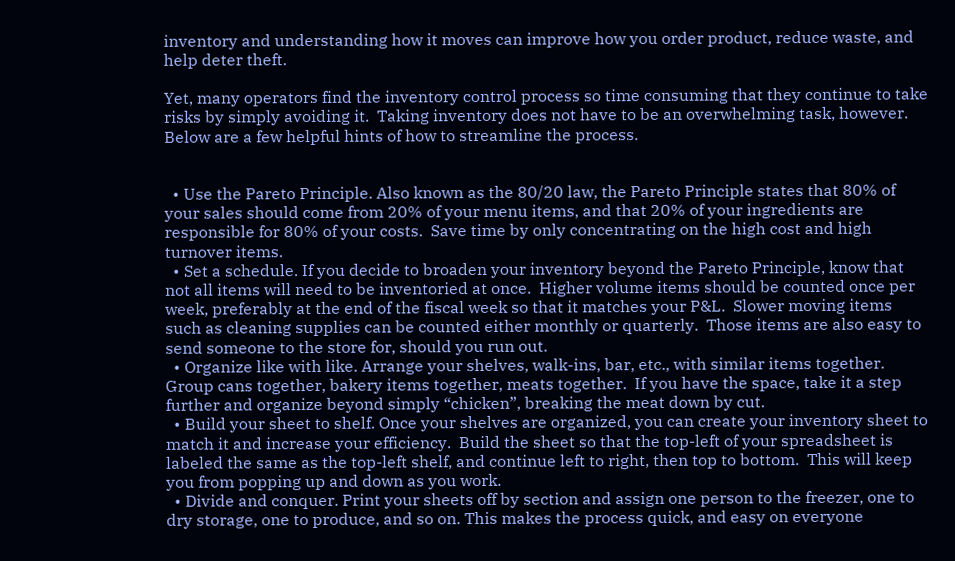inventory and understanding how it moves can improve how you order product, reduce waste, and help deter theft.

Yet, many operators find the inventory control process so time consuming that they continue to take risks by simply avoiding it.  Taking inventory does not have to be an overwhelming task, however.  Below are a few helpful hints of how to streamline the process.


  • Use the Pareto Principle. Also known as the 80/20 law, the Pareto Principle states that 80% of your sales should come from 20% of your menu items, and that 20% of your ingredients are responsible for 80% of your costs.  Save time by only concentrating on the high cost and high turnover items.
  • Set a schedule. If you decide to broaden your inventory beyond the Pareto Principle, know that not all items will need to be inventoried at once.  Higher volume items should be counted once per week, preferably at the end of the fiscal week so that it matches your P&L.  Slower moving items such as cleaning supplies can be counted either monthly or quarterly.  Those items are also easy to send someone to the store for, should you run out.
  • Organize like with like. Arrange your shelves, walk-ins, bar, etc., with similar items together.  Group cans together, bakery items together, meats together.  If you have the space, take it a step further and organize beyond simply “chicken”, breaking the meat down by cut.
  • Build your sheet to shelf. Once your shelves are organized, you can create your inventory sheet to match it and increase your efficiency.  Build the sheet so that the top-left of your spreadsheet is labeled the same as the top-left shelf, and continue left to right, then top to bottom.  This will keep you from popping up and down as you work.
  • Divide and conquer. Print your sheets off by section and assign one person to the freezer, one to dry storage, one to produce, and so on. This makes the process quick, and easy on everyone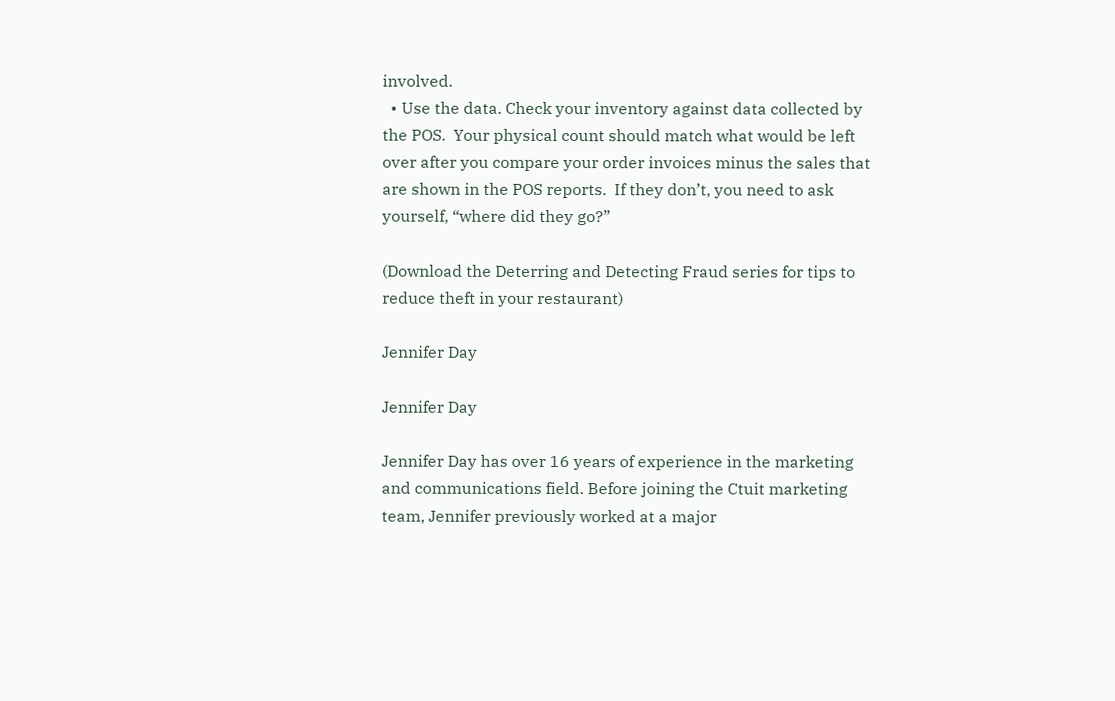involved.
  • Use the data. Check your inventory against data collected by the POS.  Your physical count should match what would be left over after you compare your order invoices minus the sales that are shown in the POS reports.  If they don’t, you need to ask yourself, “where did they go?”

(Download the Deterring and Detecting Fraud series for tips to reduce theft in your restaurant)

Jennifer Day

Jennifer Day

Jennifer Day has over 16 years of experience in the marketing and communications field. Before joining the Ctuit marketing team, Jennifer previously worked at a major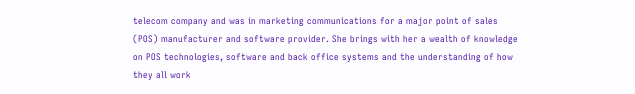telecom company and was in marketing communications for a major point of sales (POS) manufacturer and software provider. She brings with her a wealth of knowledge on POS technologies, software and back office systems and the understanding of how they all work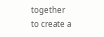together to create a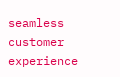seamless customer experience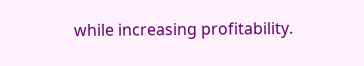while increasing profitability.